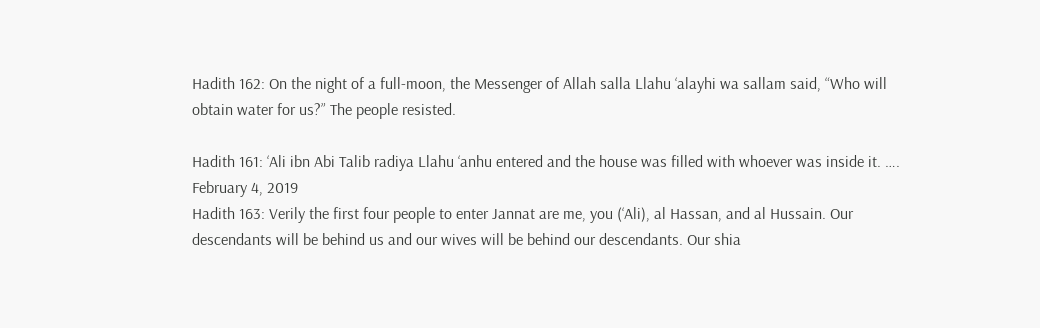Hadith 162: On the night of a full-moon, the Messenger of Allah salla Llahu ‘alayhi wa sallam said, “Who will obtain water for us?” The people resisted.

Hadith 161: ‘Ali ibn Abi Talib radiya Llahu ‘anhu entered and the house was filled with whoever was inside it. ….
February 4, 2019
Hadith 163: Verily the first four people to enter Jannat are me, you (‘Ali), al Hassan, and al Hussain. Our descendants will be behind us and our wives will be behind our descendants. Our shia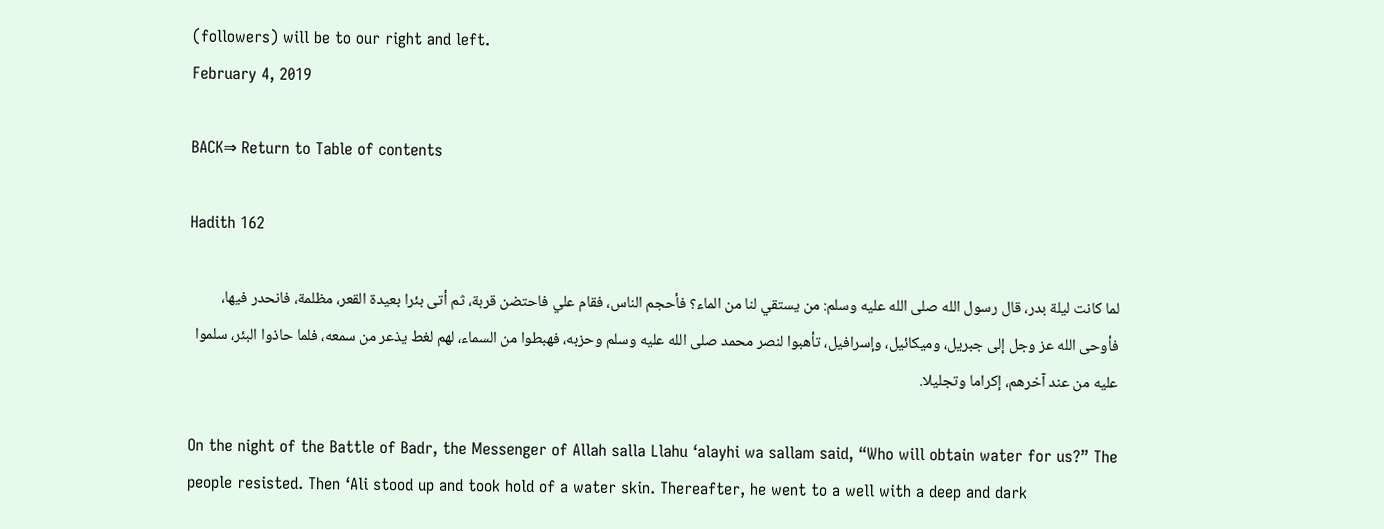(followers) will be to our right and left.
February 4, 2019

BACK⇒ Return to Table of contents

Hadith 162

لما كانت ليلة بدر، قال رسول الله صلى الله عليه وسلم: من يستقي لنا من الماء؟ فأحجم الناس، فقام علي فاحتضن قربة، ثم أتى بئرا بعيدة القعر، مظلمة، فانحدر فيها، فأوحى الله عز وجل إلى جبريل، وميكائيل، وإسرافيل، تأهبوا لنصر محمد صلى الله عليه وسلم وحزبه، فهبطوا من السماء، لهم لغط يذعر من سمعه، فلما حاذوا البئر، سلموا عليه من عند آخرهم، إكراما وتجليلا.

On the night of the Battle of Badr, the Messenger of Allah salla Llahu ‘alayhi wa sallam said, “Who will obtain water for us?” The people resisted. Then ‘Ali stood up and took hold of a water skin. Thereafter, he went to a well with a deep and dark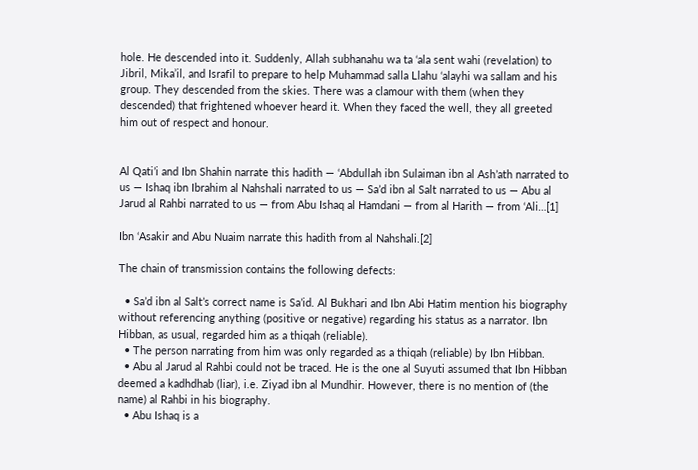hole. He descended into it. Suddenly, Allah subhanahu wa ta ‘ala sent wahi (revelation) to Jibril, Mikaʾil, and Israfil to prepare to help Muhammad salla Llahu ‘alayhi wa sallam and his group. They descended from the skies. There was a clamour with them (when they descended) that frightened whoever heard it. When they faced the well, they all greeted him out of respect and honour.


Al Qati’i and Ibn Shahin narrate this hadith — ‘Abdullah ibn Sulaiman ibn al Ash’ath narrated to us — Ishaq ibn Ibrahim al Nahshali narrated to us — Sa’d ibn al Salt narrated to us — Abu al Jarud al Rahbi narrated to us — from Abu Ishaq al Hamdani — from al Harith — from ‘Ali…[1]

Ibn ‘Asakir and Abu Nuaim narrate this hadith from al Nahshali.[2]

The chain of transmission contains the following defects:

  • Sa’d ibn al Salt’s correct name is Sa’id. Al Bukhari and Ibn Abi Hatim mention his biography without referencing anything (positive or negative) regarding his status as a narrator. Ibn Hibban, as usual, regarded him as a thiqah (reliable).
  • The person narrating from him was only regarded as a thiqah (reliable) by Ibn Hibban.
  • Abu al Jarud al Rahbi could not be traced. He is the one al Suyuti assumed that Ibn Hibban deemed a kadhdhab (liar), i.e. Ziyad ibn al Mundhir. However, there is no mention of (the name) al Rahbi in his biography.
  • Abu Ishaq is a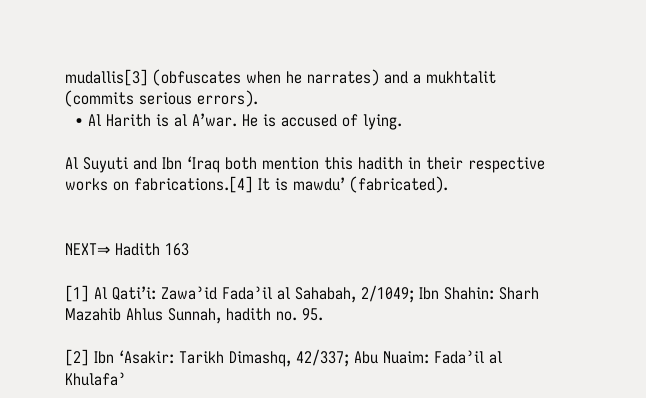mudallis[3] (obfuscates when he narrates) and a mukhtalit (commits serious errors).
  • Al Harith is al A’war. He is accused of lying.

Al Suyuti and Ibn ‘Iraq both mention this hadith in their respective works on fabrications.[4] It is mawdu’ (fabricated).


NEXT⇒ Hadith 163

[1] Al Qati’i: Zawaʾid Fadaʾil al Sahabah, 2/1049; Ibn Shahin: Sharh Mazahib Ahlus Sunnah, hadith no. 95.

[2] Ibn ‘Asakir: Tarikh Dimashq, 42/337; Abu Nuaim: Fadaʾil al Khulafaʾ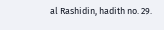al Rashidin, hadith no. 29.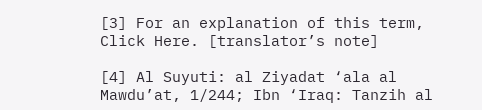[3] For an explanation of this term, Click Here. [translator’s note]

[4] Al Suyuti: al Ziyadat ‘ala al Mawdu’at, 1/244; Ibn ‘Iraq: Tanzih al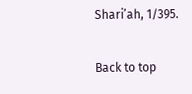Shari’ah, 1/395.

Back to top